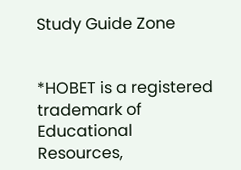Study Guide Zone


*HOBET is a registered trademark of Educational Resources,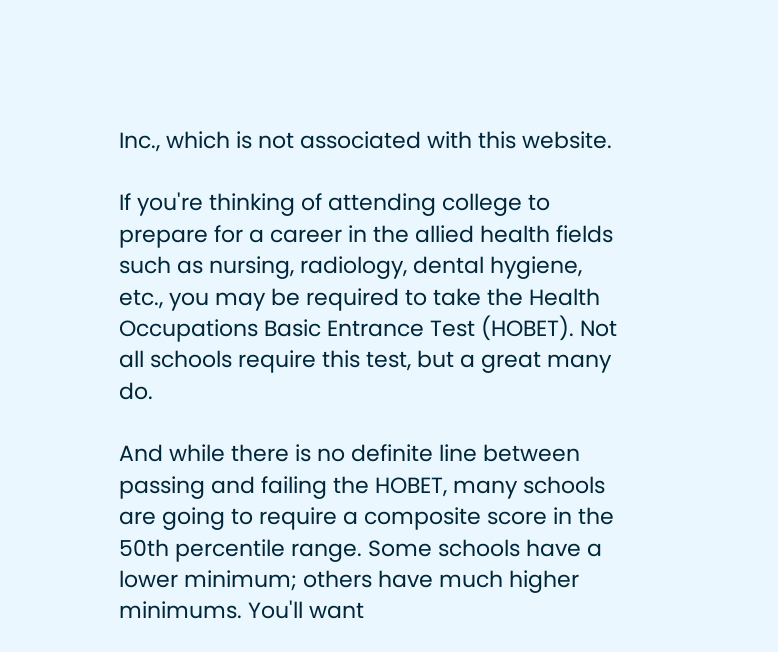Inc., which is not associated with this website.

If you're thinking of attending college to prepare for a career in the allied health fields such as nursing, radiology, dental hygiene, etc., you may be required to take the Health Occupations Basic Entrance Test (HOBET). Not all schools require this test, but a great many do.

And while there is no definite line between passing and failing the HOBET, many schools are going to require a composite score in the 50th percentile range. Some schools have a lower minimum; others have much higher minimums. You'll want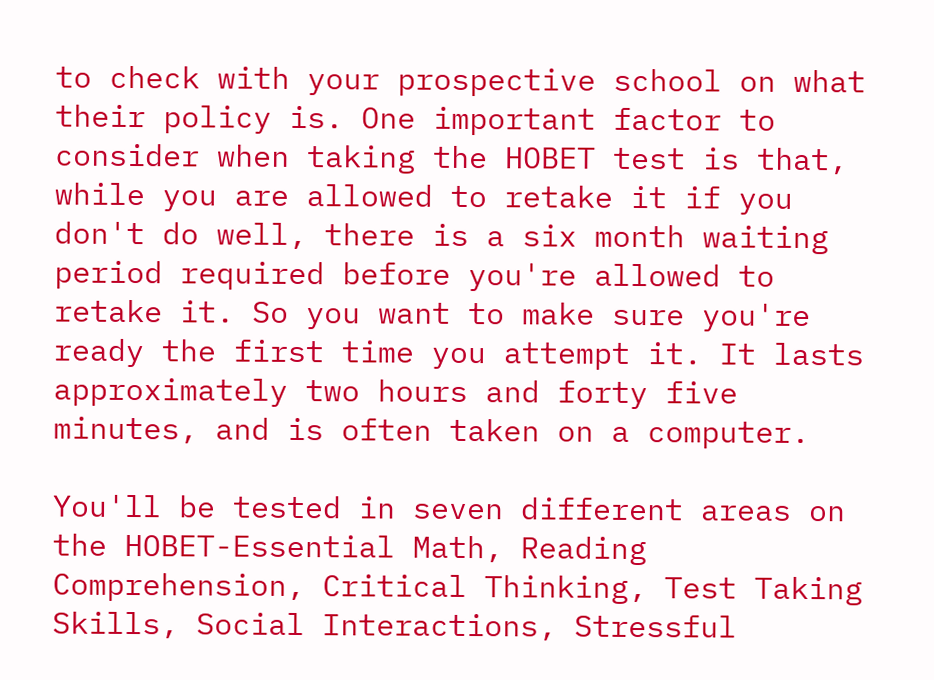to check with your prospective school on what their policy is. One important factor to consider when taking the HOBET test is that, while you are allowed to retake it if you don't do well, there is a six month waiting period required before you're allowed to retake it. So you want to make sure you're ready the first time you attempt it. It lasts approximately two hours and forty five minutes, and is often taken on a computer.

You'll be tested in seven different areas on the HOBET-Essential Math, Reading Comprehension, Critical Thinking, Test Taking Skills, Social Interactions, Stressful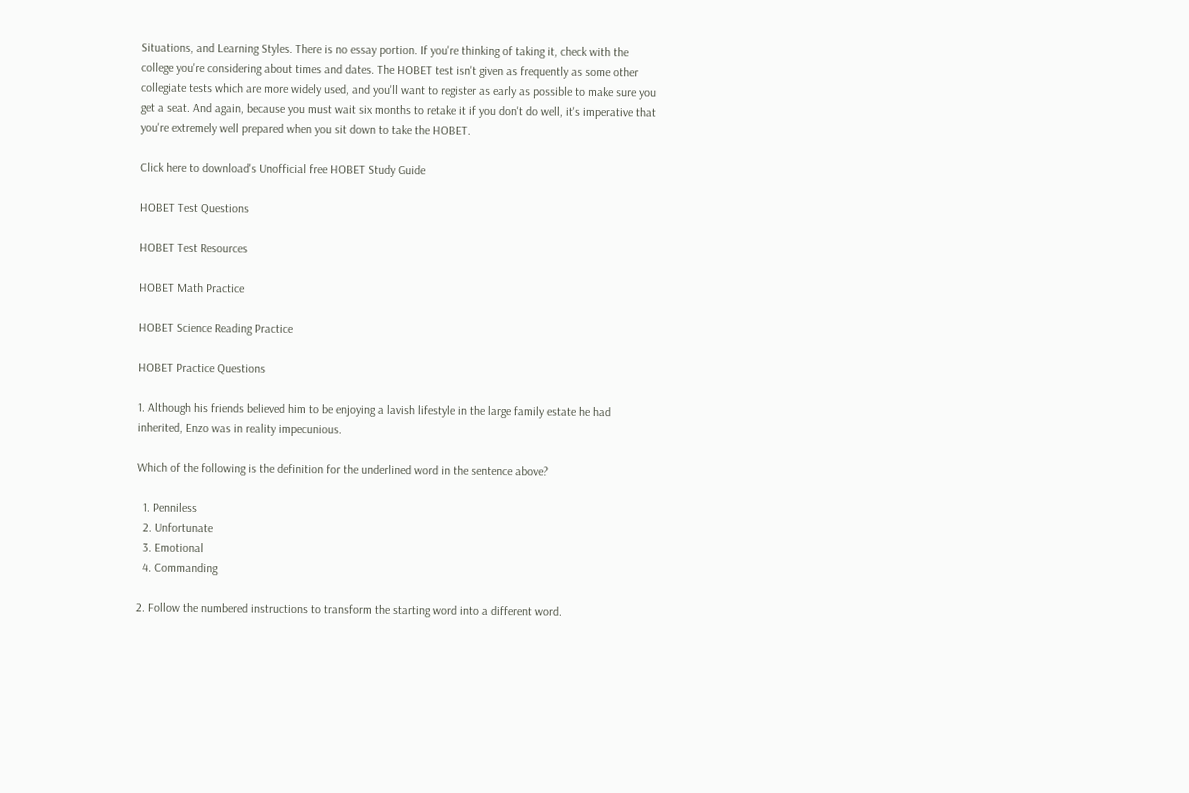Situations, and Learning Styles. There is no essay portion. If you're thinking of taking it, check with the college you're considering about times and dates. The HOBET test isn't given as frequently as some other collegiate tests which are more widely used, and you'll want to register as early as possible to make sure you get a seat. And again, because you must wait six months to retake it if you don't do well, it's imperative that you're extremely well prepared when you sit down to take the HOBET.

Click here to download's Unofficial free HOBET Study Guide

HOBET Test Questions

HOBET Test Resources

HOBET Math Practice

HOBET Science Reading Practice

HOBET Practice Questions

1. Although his friends believed him to be enjoying a lavish lifestyle in the large family estate he had inherited, Enzo was in reality impecunious.

Which of the following is the definition for the underlined word in the sentence above?

  1. Penniless
  2. Unfortunate
  3. Emotional
  4. Commanding

2. Follow the numbered instructions to transform the starting word into a different word.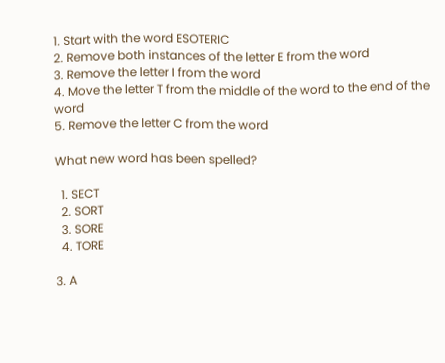1. Start with the word ESOTERIC
2. Remove both instances of the letter E from the word
3. Remove the letter I from the word
4. Move the letter T from the middle of the word to the end of the word
5. Remove the letter C from the word

What new word has been spelled?

  1. SECT
  2. SORT
  3. SORE
  4. TORE

3. A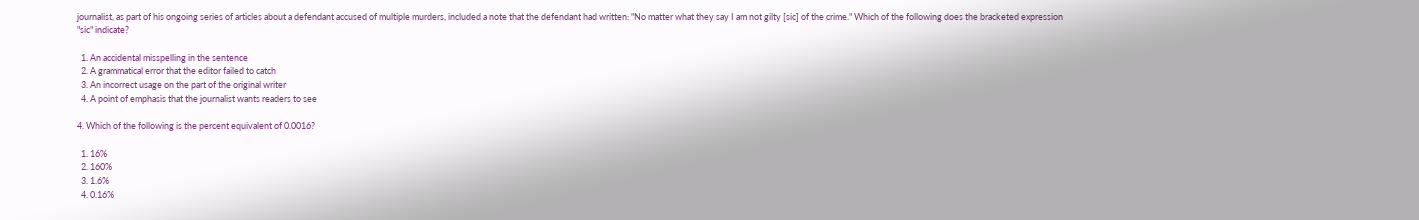journalist, as part of his ongoing series of articles about a defendant accused of multiple murders, included a note that the defendant had written: "No matter what they say I am not gilty [sic] of the crime." Which of the following does the bracketed expression "sic" indicate?

  1. An accidental misspelling in the sentence
  2. A grammatical error that the editor failed to catch
  3. An incorrect usage on the part of the original writer
  4. A point of emphasis that the journalist wants readers to see

4. Which of the following is the percent equivalent of 0.0016?

  1. 16%
  2. 160%
  3. 1.6%
  4. 0.16%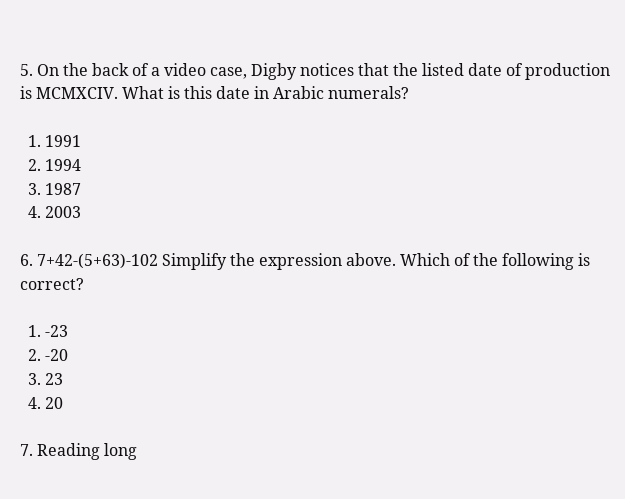5. On the back of a video case, Digby notices that the listed date of production is MCMXCIV. What is this date in Arabic numerals?

  1. 1991
  2. 1994
  3. 1987
  4. 2003

6. 7+42-(5+63)-102 Simplify the expression above. Which of the following is correct?

  1. -23
  2. -20
  3. 23
  4. 20

7. Reading long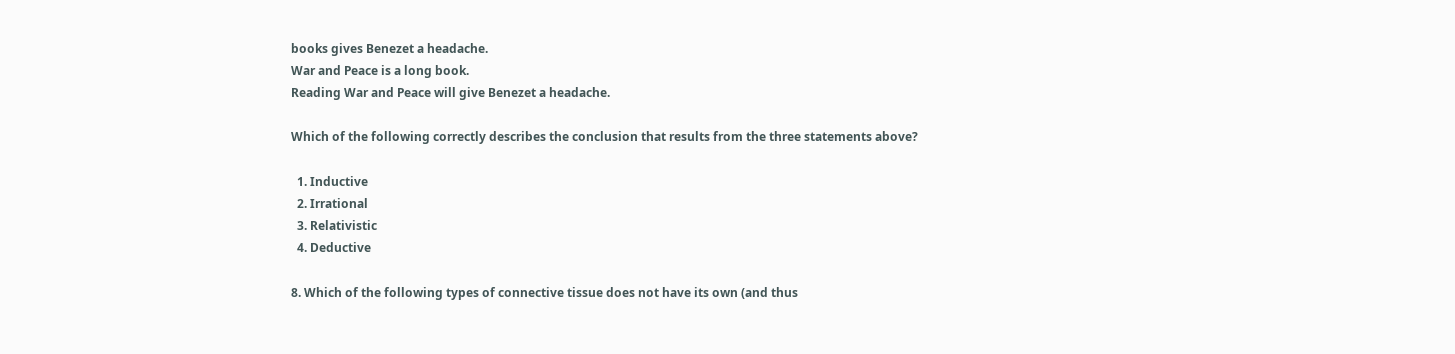books gives Benezet a headache.
War and Peace is a long book.
Reading War and Peace will give Benezet a headache.

Which of the following correctly describes the conclusion that results from the three statements above?

  1. Inductive
  2. Irrational
  3. Relativistic
  4. Deductive

8. Which of the following types of connective tissue does not have its own (and thus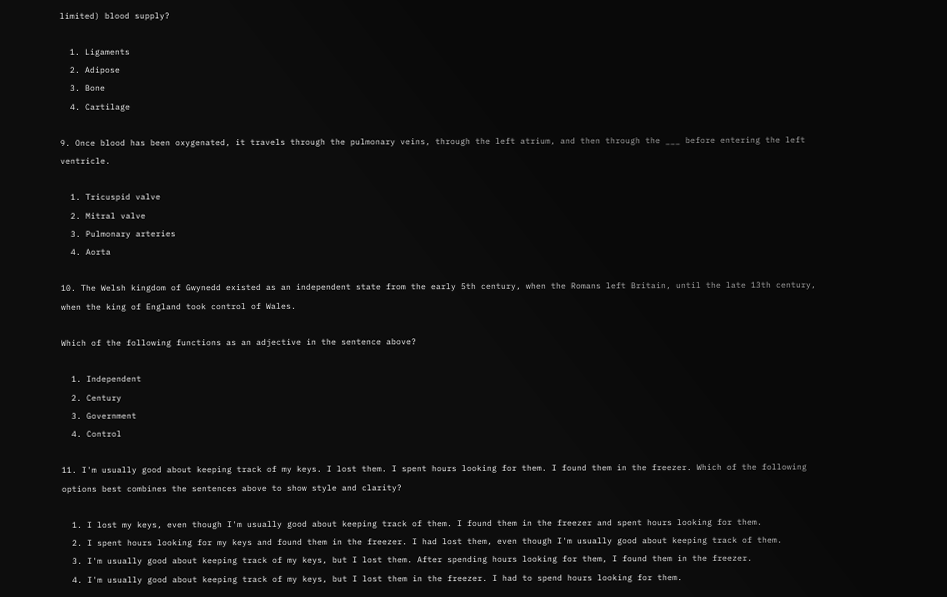limited) blood supply?

  1. Ligaments
  2. Adipose
  3. Bone
  4. Cartilage

9. Once blood has been oxygenated, it travels through the pulmonary veins, through the left atrium, and then through the ___ before entering the left ventricle.

  1. Tricuspid valve
  2. Mitral valve
  3. Pulmonary arteries
  4. Aorta

10. The Welsh kingdom of Gwynedd existed as an independent state from the early 5th century, when the Romans left Britain, until the late 13th century, when the king of England took control of Wales.

Which of the following functions as an adjective in the sentence above?

  1. Independent
  2. Century
  3. Government
  4. Control

11. I'm usually good about keeping track of my keys. I lost them. I spent hours looking for them. I found them in the freezer. Which of the following options best combines the sentences above to show style and clarity?

  1. I lost my keys, even though I'm usually good about keeping track of them. I found them in the freezer and spent hours looking for them.
  2. I spent hours looking for my keys and found them in the freezer. I had lost them, even though I'm usually good about keeping track of them.
  3. I'm usually good about keeping track of my keys, but I lost them. After spending hours looking for them, I found them in the freezer.
  4. I'm usually good about keeping track of my keys, but I lost them in the freezer. I had to spend hours looking for them.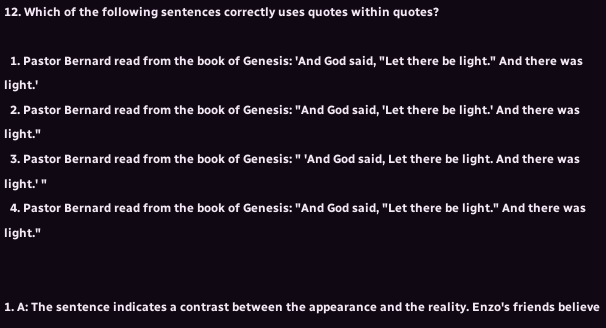12. Which of the following sentences correctly uses quotes within quotes?

  1. Pastor Bernard read from the book of Genesis: 'And God said, "Let there be light." And there was light.'
  2. Pastor Bernard read from the book of Genesis: "And God said, 'Let there be light.' And there was light."
  3. Pastor Bernard read from the book of Genesis: " 'And God said, Let there be light. And there was light.' "
  4. Pastor Bernard read from the book of Genesis: "And God said, "Let there be light." And there was light."


1. A: The sentence indicates a contrast between the appearance and the reality. Enzo's friends believe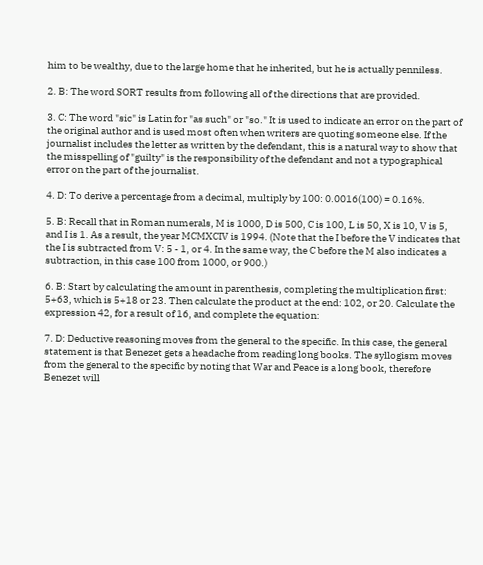him to be wealthy, due to the large home that he inherited, but he is actually penniless.

2. B: The word SORT results from following all of the directions that are provided.

3. C: The word "sic" is Latin for "as such" or "so." It is used to indicate an error on the part of the original author and is used most often when writers are quoting someone else. If the journalist includes the letter as written by the defendant, this is a natural way to show that the misspelling of "guilty" is the responsibility of the defendant and not a typographical error on the part of the journalist.

4. D: To derive a percentage from a decimal, multiply by 100: 0.0016(100) = 0.16%.

5. B: Recall that in Roman numerals, M is 1000, D is 500, C is 100, L is 50, X is 10, V is 5, and I is 1. As a result, the year MCMXCIV is 1994. (Note that the I before the V indicates that the I is subtracted from V: 5 - 1, or 4. In the same way, the C before the M also indicates a subtraction, in this case 100 from 1000, or 900.)

6. B: Start by calculating the amount in parenthesis, completing the multiplication first: 5+63, which is 5+18 or 23. Then calculate the product at the end: 102, or 20. Calculate the expression 42, for a result of 16, and complete the equation:

7. D: Deductive reasoning moves from the general to the specific. In this case, the general statement is that Benezet gets a headache from reading long books. The syllogism moves from the general to the specific by noting that War and Peace is a long book, therefore Benezet will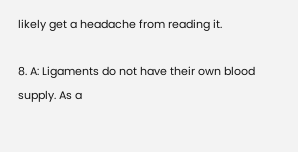likely get a headache from reading it.

8. A: Ligaments do not have their own blood supply. As a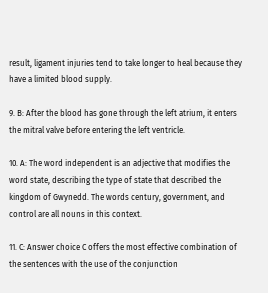result, ligament injuries tend to take longer to heal because they have a limited blood supply.

9. B: After the blood has gone through the left atrium, it enters the mitral valve before entering the left ventricle.

10. A: The word independent is an adjective that modifies the word state, describing the type of state that described the kingdom of Gwynedd. The words century, government, and control are all nouns in this context.

11. C: Answer choice C offers the most effective combination of the sentences with the use of the conjunction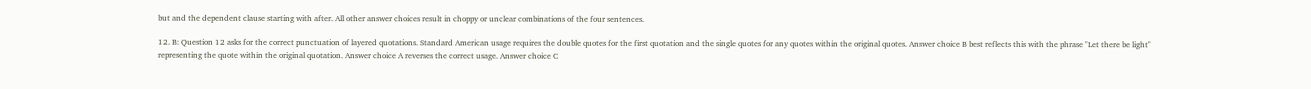but and the dependent clause starting with after. All other answer choices result in choppy or unclear combinations of the four sentences.

12. B: Question 12 asks for the correct punctuation of layered quotations. Standard American usage requires the double quotes for the first quotation and the single quotes for any quotes within the original quotes. Answer choice B best reflects this with the phrase "Let there be light" representing the quote within the original quotation. Answer choice A reverses the correct usage. Answer choice C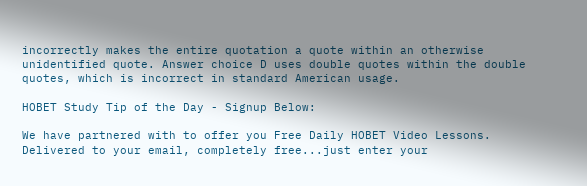incorrectly makes the entire quotation a quote within an otherwise unidentified quote. Answer choice D uses double quotes within the double quotes, which is incorrect in standard American usage.

HOBET Study Tip of the Day - Signup Below:

We have partnered with to offer you Free Daily HOBET Video Lessons. Delivered to your email, completely free...just enter your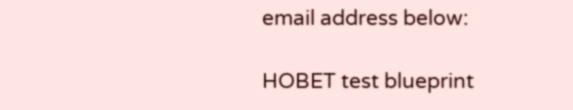email address below:

HOBET test blueprint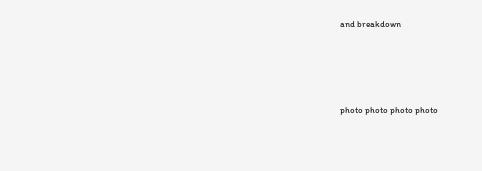and breakdown




photo photo photo photo